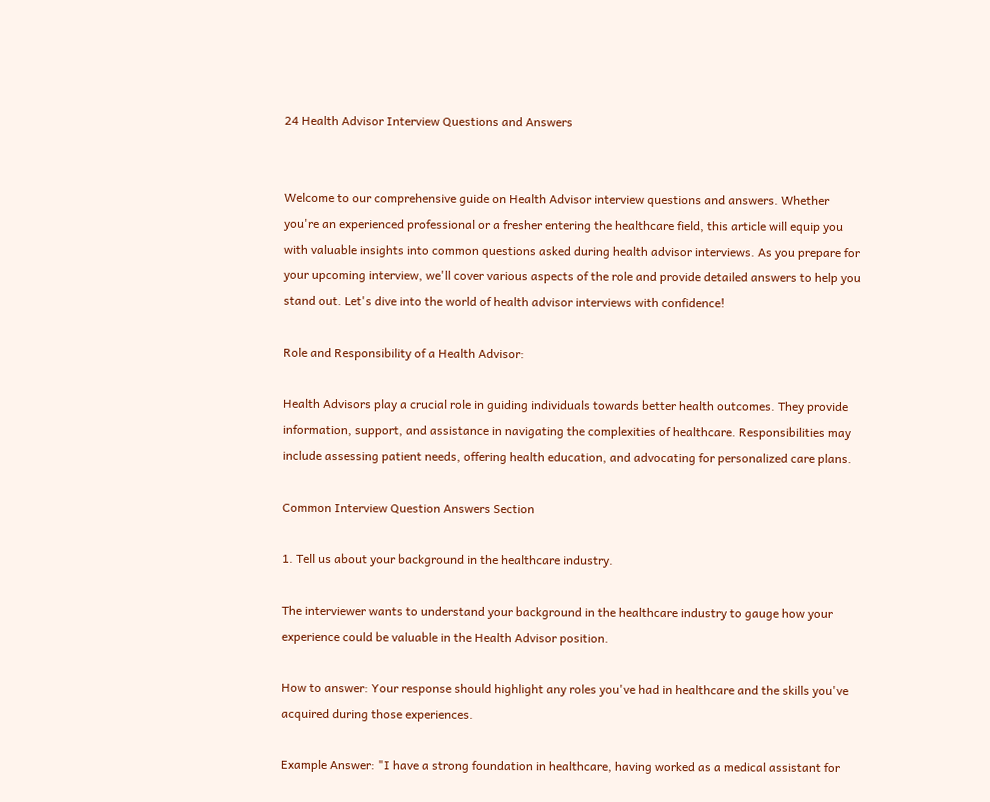24 Health Advisor Interview Questions and Answers


Welcome to our comprehensive guide on Health Advisor interview questions and answers. Whether you're an experienced professional or a fresher entering the healthcare field, this article will equip you with valuable insights into common questions asked during health advisor interviews. As you prepare for your upcoming interview, we'll cover various aspects of the role and provide detailed answers to help you stand out. Let's dive into the world of health advisor interviews with confidence!

Role and Responsibility of a Health Advisor:

Health Advisors play a crucial role in guiding individuals towards better health outcomes. They provide information, support, and assistance in navigating the complexities of healthcare. Responsibilities may include assessing patient needs, offering health education, and advocating for personalized care plans.

Common Interview Question Answers Section

1. Tell us about your background in the healthcare industry.

The interviewer wants to understand your background in the healthcare industry to gauge how your experience could be valuable in the Health Advisor position.

How to answer: Your response should highlight any roles you've had in healthcare and the skills you've acquired during those experiences.

Example Answer: "I have a strong foundation in healthcare, having worked as a medical assistant for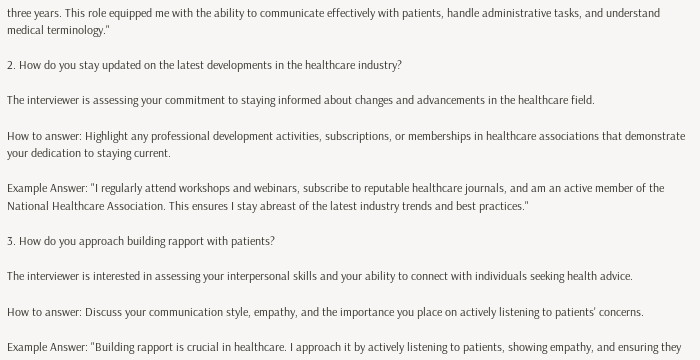three years. This role equipped me with the ability to communicate effectively with patients, handle administrative tasks, and understand medical terminology."

2. How do you stay updated on the latest developments in the healthcare industry?

The interviewer is assessing your commitment to staying informed about changes and advancements in the healthcare field.

How to answer: Highlight any professional development activities, subscriptions, or memberships in healthcare associations that demonstrate your dedication to staying current.

Example Answer: "I regularly attend workshops and webinars, subscribe to reputable healthcare journals, and am an active member of the National Healthcare Association. This ensures I stay abreast of the latest industry trends and best practices."

3. How do you approach building rapport with patients?

The interviewer is interested in assessing your interpersonal skills and your ability to connect with individuals seeking health advice.

How to answer: Discuss your communication style, empathy, and the importance you place on actively listening to patients' concerns.

Example Answer: "Building rapport is crucial in healthcare. I approach it by actively listening to patients, showing empathy, and ensuring they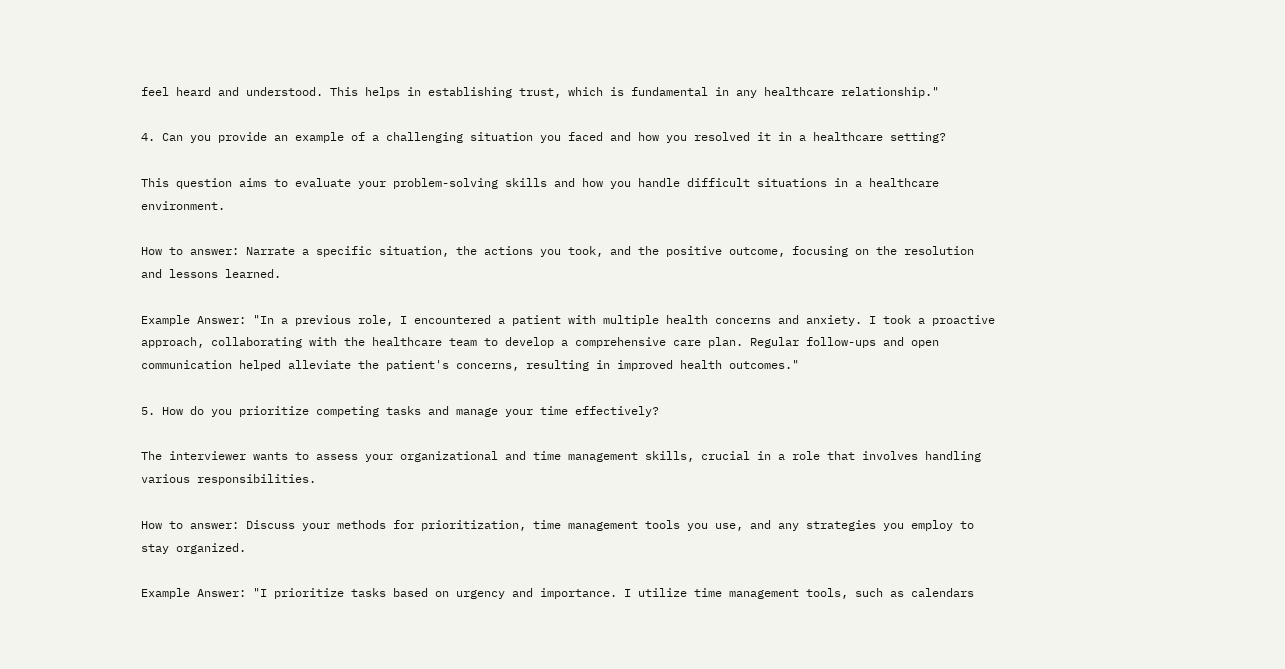feel heard and understood. This helps in establishing trust, which is fundamental in any healthcare relationship."

4. Can you provide an example of a challenging situation you faced and how you resolved it in a healthcare setting?

This question aims to evaluate your problem-solving skills and how you handle difficult situations in a healthcare environment.

How to answer: Narrate a specific situation, the actions you took, and the positive outcome, focusing on the resolution and lessons learned.

Example Answer: "In a previous role, I encountered a patient with multiple health concerns and anxiety. I took a proactive approach, collaborating with the healthcare team to develop a comprehensive care plan. Regular follow-ups and open communication helped alleviate the patient's concerns, resulting in improved health outcomes."

5. How do you prioritize competing tasks and manage your time effectively?

The interviewer wants to assess your organizational and time management skills, crucial in a role that involves handling various responsibilities.

How to answer: Discuss your methods for prioritization, time management tools you use, and any strategies you employ to stay organized.

Example Answer: "I prioritize tasks based on urgency and importance. I utilize time management tools, such as calendars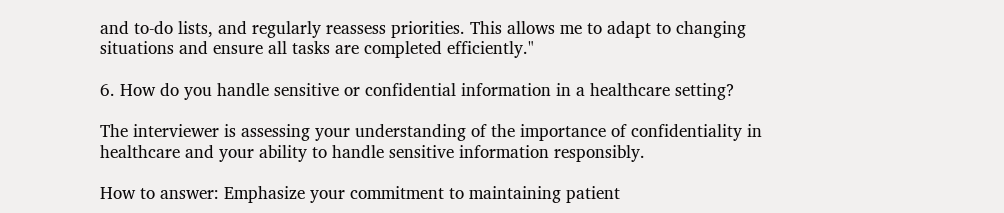and to-do lists, and regularly reassess priorities. This allows me to adapt to changing situations and ensure all tasks are completed efficiently."

6. How do you handle sensitive or confidential information in a healthcare setting?

The interviewer is assessing your understanding of the importance of confidentiality in healthcare and your ability to handle sensitive information responsibly.

How to answer: Emphasize your commitment to maintaining patient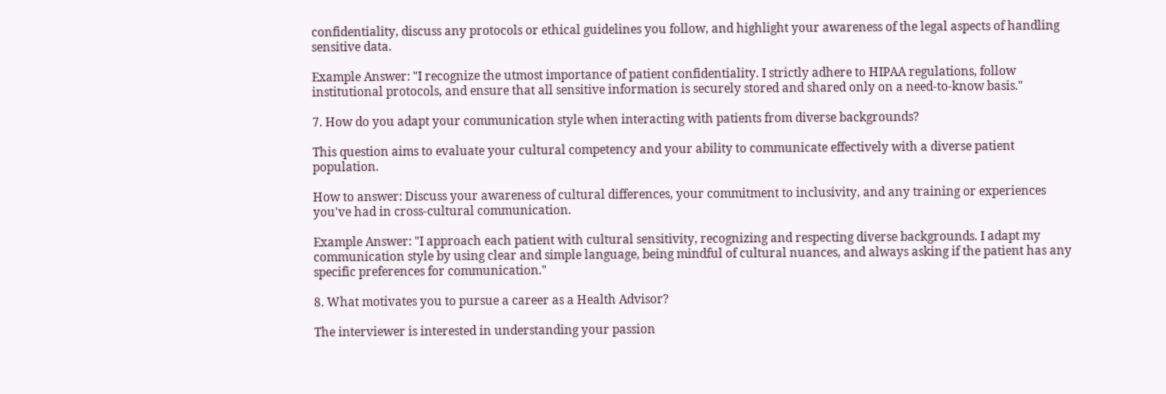confidentiality, discuss any protocols or ethical guidelines you follow, and highlight your awareness of the legal aspects of handling sensitive data.

Example Answer: "I recognize the utmost importance of patient confidentiality. I strictly adhere to HIPAA regulations, follow institutional protocols, and ensure that all sensitive information is securely stored and shared only on a need-to-know basis."

7. How do you adapt your communication style when interacting with patients from diverse backgrounds?

This question aims to evaluate your cultural competency and your ability to communicate effectively with a diverse patient population.

How to answer: Discuss your awareness of cultural differences, your commitment to inclusivity, and any training or experiences you've had in cross-cultural communication.

Example Answer: "I approach each patient with cultural sensitivity, recognizing and respecting diverse backgrounds. I adapt my communication style by using clear and simple language, being mindful of cultural nuances, and always asking if the patient has any specific preferences for communication."

8. What motivates you to pursue a career as a Health Advisor?

The interviewer is interested in understanding your passion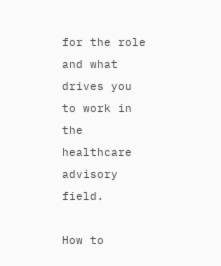for the role and what drives you to work in the healthcare advisory field.

How to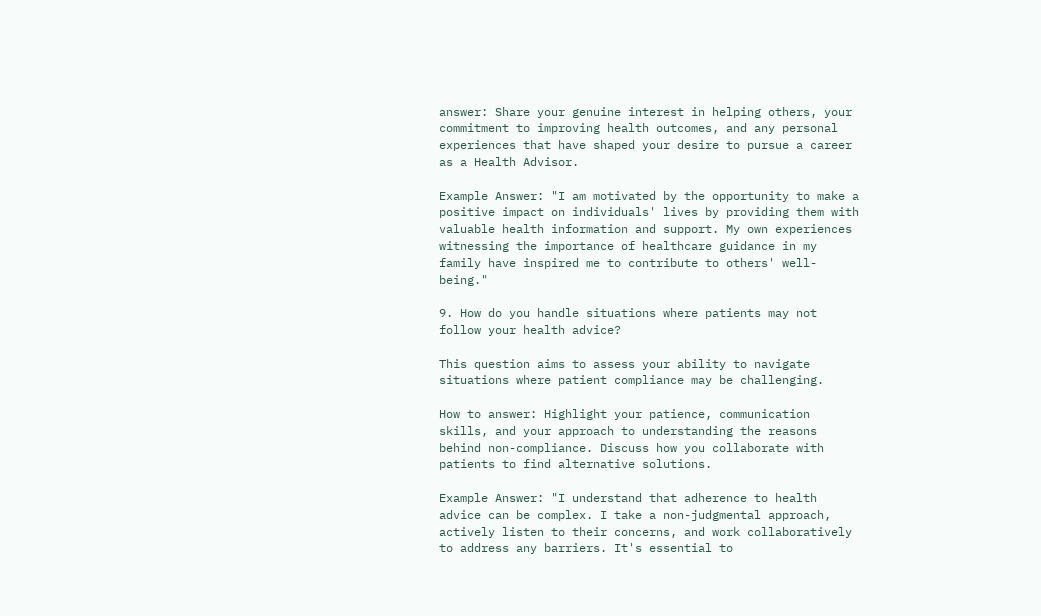answer: Share your genuine interest in helping others, your commitment to improving health outcomes, and any personal experiences that have shaped your desire to pursue a career as a Health Advisor.

Example Answer: "I am motivated by the opportunity to make a positive impact on individuals' lives by providing them with valuable health information and support. My own experiences witnessing the importance of healthcare guidance in my family have inspired me to contribute to others' well-being."

9. How do you handle situations where patients may not follow your health advice?

This question aims to assess your ability to navigate situations where patient compliance may be challenging.

How to answer: Highlight your patience, communication skills, and your approach to understanding the reasons behind non-compliance. Discuss how you collaborate with patients to find alternative solutions.

Example Answer: "I understand that adherence to health advice can be complex. I take a non-judgmental approach, actively listen to their concerns, and work collaboratively to address any barriers. It's essential to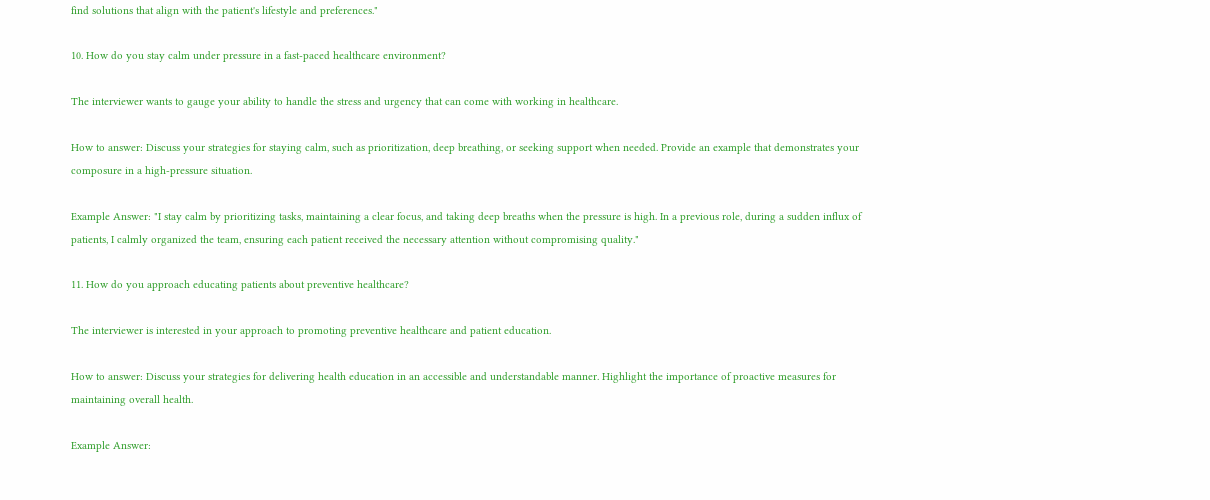find solutions that align with the patient's lifestyle and preferences."

10. How do you stay calm under pressure in a fast-paced healthcare environment?

The interviewer wants to gauge your ability to handle the stress and urgency that can come with working in healthcare.

How to answer: Discuss your strategies for staying calm, such as prioritization, deep breathing, or seeking support when needed. Provide an example that demonstrates your composure in a high-pressure situation.

Example Answer: "I stay calm by prioritizing tasks, maintaining a clear focus, and taking deep breaths when the pressure is high. In a previous role, during a sudden influx of patients, I calmly organized the team, ensuring each patient received the necessary attention without compromising quality."

11. How do you approach educating patients about preventive healthcare?

The interviewer is interested in your approach to promoting preventive healthcare and patient education.

How to answer: Discuss your strategies for delivering health education in an accessible and understandable manner. Highlight the importance of proactive measures for maintaining overall health.

Example Answer: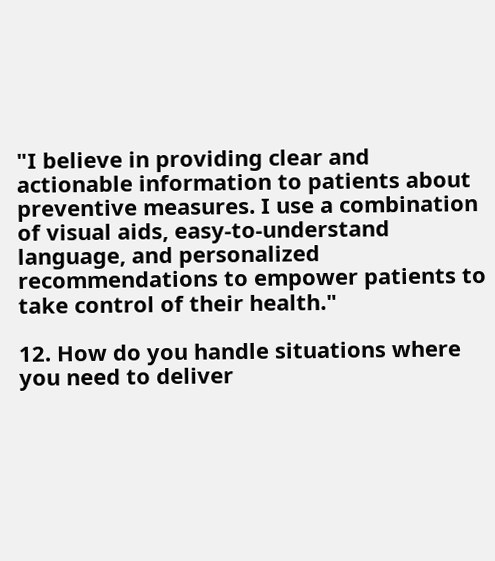"I believe in providing clear and actionable information to patients about preventive measures. I use a combination of visual aids, easy-to-understand language, and personalized recommendations to empower patients to take control of their health."

12. How do you handle situations where you need to deliver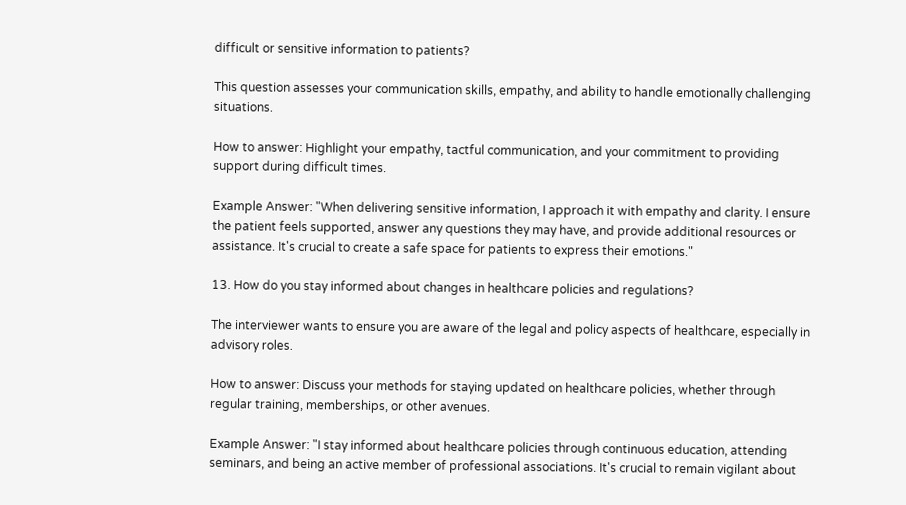difficult or sensitive information to patients?

This question assesses your communication skills, empathy, and ability to handle emotionally challenging situations.

How to answer: Highlight your empathy, tactful communication, and your commitment to providing support during difficult times.

Example Answer: "When delivering sensitive information, I approach it with empathy and clarity. I ensure the patient feels supported, answer any questions they may have, and provide additional resources or assistance. It's crucial to create a safe space for patients to express their emotions."

13. How do you stay informed about changes in healthcare policies and regulations?

The interviewer wants to ensure you are aware of the legal and policy aspects of healthcare, especially in advisory roles.

How to answer: Discuss your methods for staying updated on healthcare policies, whether through regular training, memberships, or other avenues.

Example Answer: "I stay informed about healthcare policies through continuous education, attending seminars, and being an active member of professional associations. It's crucial to remain vigilant about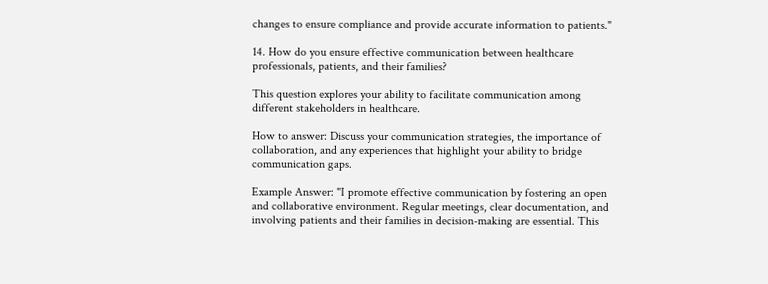changes to ensure compliance and provide accurate information to patients."

14. How do you ensure effective communication between healthcare professionals, patients, and their families?

This question explores your ability to facilitate communication among different stakeholders in healthcare.

How to answer: Discuss your communication strategies, the importance of collaboration, and any experiences that highlight your ability to bridge communication gaps.

Example Answer: "I promote effective communication by fostering an open and collaborative environment. Regular meetings, clear documentation, and involving patients and their families in decision-making are essential. This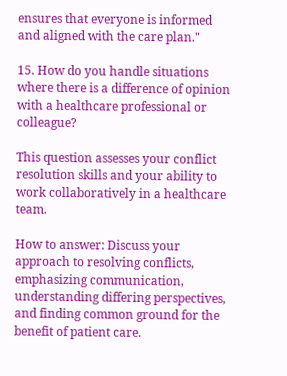ensures that everyone is informed and aligned with the care plan."

15. How do you handle situations where there is a difference of opinion with a healthcare professional or colleague?

This question assesses your conflict resolution skills and your ability to work collaboratively in a healthcare team.

How to answer: Discuss your approach to resolving conflicts, emphasizing communication, understanding differing perspectives, and finding common ground for the benefit of patient care.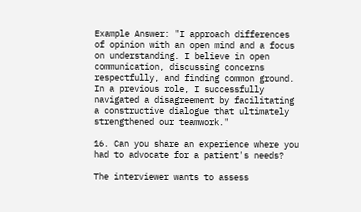Example Answer: "I approach differences of opinion with an open mind and a focus on understanding. I believe in open communication, discussing concerns respectfully, and finding common ground. In a previous role, I successfully navigated a disagreement by facilitating a constructive dialogue that ultimately strengthened our teamwork."

16. Can you share an experience where you had to advocate for a patient's needs?

The interviewer wants to assess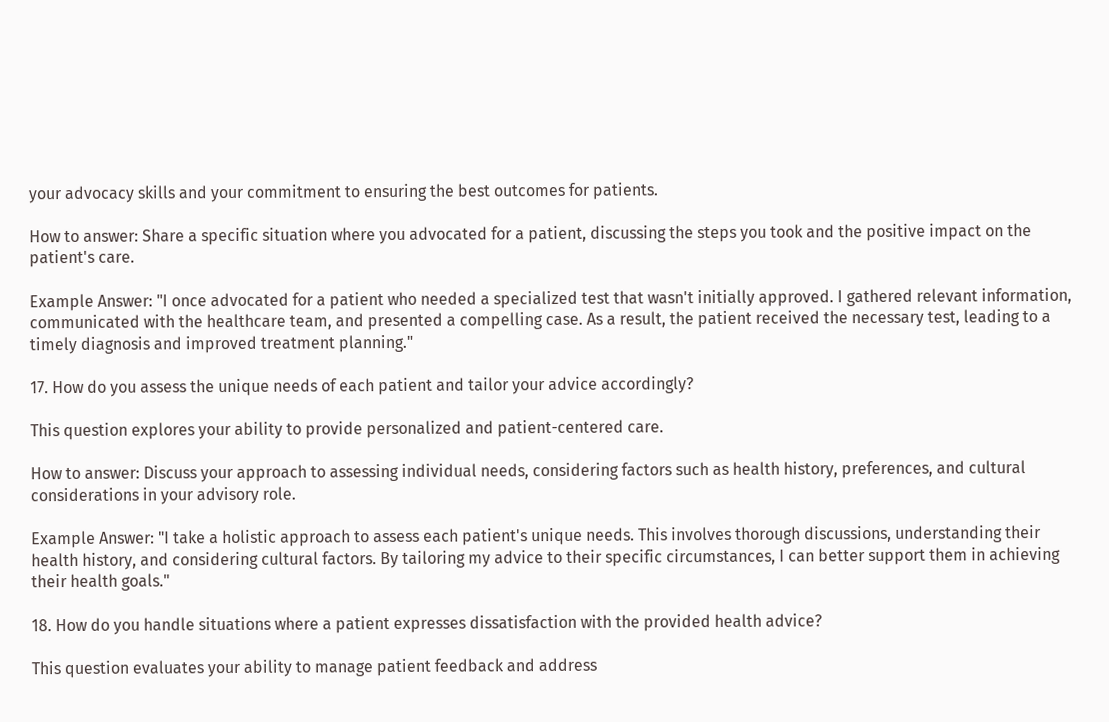your advocacy skills and your commitment to ensuring the best outcomes for patients.

How to answer: Share a specific situation where you advocated for a patient, discussing the steps you took and the positive impact on the patient's care.

Example Answer: "I once advocated for a patient who needed a specialized test that wasn't initially approved. I gathered relevant information, communicated with the healthcare team, and presented a compelling case. As a result, the patient received the necessary test, leading to a timely diagnosis and improved treatment planning."

17. How do you assess the unique needs of each patient and tailor your advice accordingly?

This question explores your ability to provide personalized and patient-centered care.

How to answer: Discuss your approach to assessing individual needs, considering factors such as health history, preferences, and cultural considerations in your advisory role.

Example Answer: "I take a holistic approach to assess each patient's unique needs. This involves thorough discussions, understanding their health history, and considering cultural factors. By tailoring my advice to their specific circumstances, I can better support them in achieving their health goals."

18. How do you handle situations where a patient expresses dissatisfaction with the provided health advice?

This question evaluates your ability to manage patient feedback and address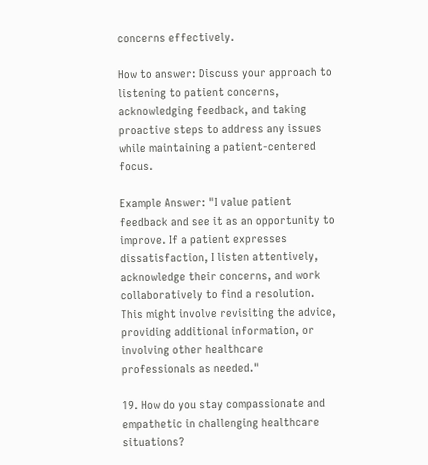concerns effectively.

How to answer: Discuss your approach to listening to patient concerns, acknowledging feedback, and taking proactive steps to address any issues while maintaining a patient-centered focus.

Example Answer: "I value patient feedback and see it as an opportunity to improve. If a patient expresses dissatisfaction, I listen attentively, acknowledge their concerns, and work collaboratively to find a resolution. This might involve revisiting the advice, providing additional information, or involving other healthcare professionals as needed."

19. How do you stay compassionate and empathetic in challenging healthcare situations?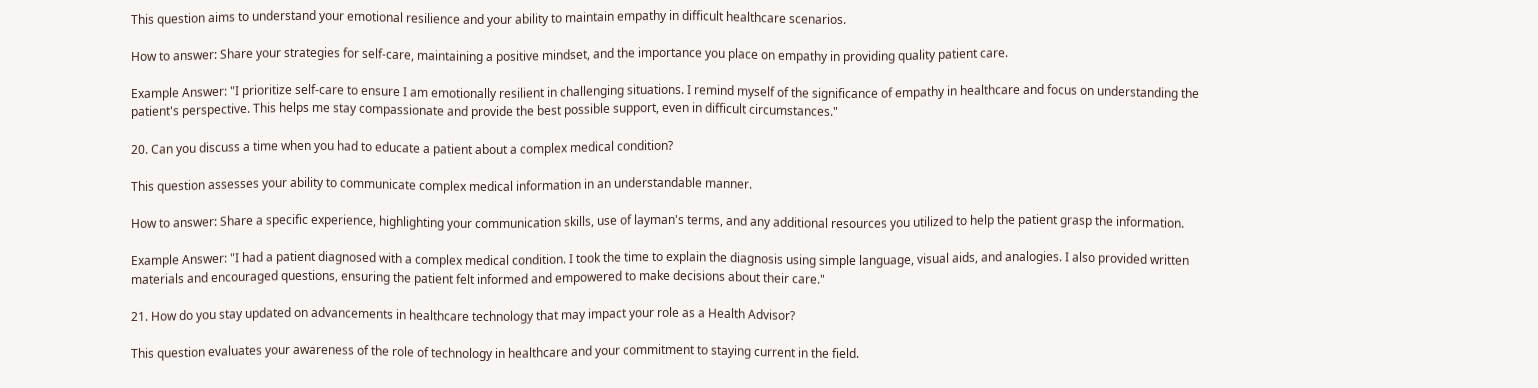This question aims to understand your emotional resilience and your ability to maintain empathy in difficult healthcare scenarios.

How to answer: Share your strategies for self-care, maintaining a positive mindset, and the importance you place on empathy in providing quality patient care.

Example Answer: "I prioritize self-care to ensure I am emotionally resilient in challenging situations. I remind myself of the significance of empathy in healthcare and focus on understanding the patient's perspective. This helps me stay compassionate and provide the best possible support, even in difficult circumstances."

20. Can you discuss a time when you had to educate a patient about a complex medical condition?

This question assesses your ability to communicate complex medical information in an understandable manner.

How to answer: Share a specific experience, highlighting your communication skills, use of layman's terms, and any additional resources you utilized to help the patient grasp the information.

Example Answer: "I had a patient diagnosed with a complex medical condition. I took the time to explain the diagnosis using simple language, visual aids, and analogies. I also provided written materials and encouraged questions, ensuring the patient felt informed and empowered to make decisions about their care."

21. How do you stay updated on advancements in healthcare technology that may impact your role as a Health Advisor?

This question evaluates your awareness of the role of technology in healthcare and your commitment to staying current in the field.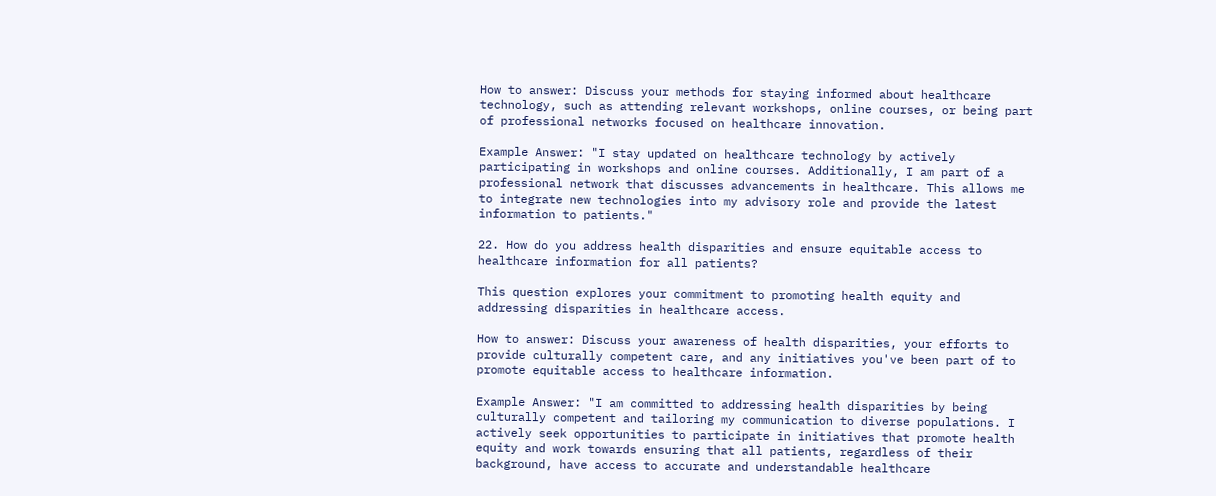How to answer: Discuss your methods for staying informed about healthcare technology, such as attending relevant workshops, online courses, or being part of professional networks focused on healthcare innovation.

Example Answer: "I stay updated on healthcare technology by actively participating in workshops and online courses. Additionally, I am part of a professional network that discusses advancements in healthcare. This allows me to integrate new technologies into my advisory role and provide the latest information to patients."

22. How do you address health disparities and ensure equitable access to healthcare information for all patients?

This question explores your commitment to promoting health equity and addressing disparities in healthcare access.

How to answer: Discuss your awareness of health disparities, your efforts to provide culturally competent care, and any initiatives you've been part of to promote equitable access to healthcare information.

Example Answer: "I am committed to addressing health disparities by being culturally competent and tailoring my communication to diverse populations. I actively seek opportunities to participate in initiatives that promote health equity and work towards ensuring that all patients, regardless of their background, have access to accurate and understandable healthcare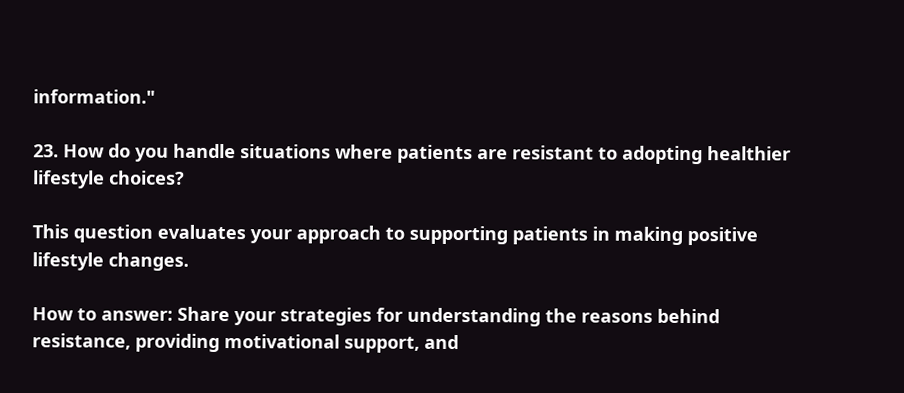information."

23. How do you handle situations where patients are resistant to adopting healthier lifestyle choices?

This question evaluates your approach to supporting patients in making positive lifestyle changes.

How to answer: Share your strategies for understanding the reasons behind resistance, providing motivational support, and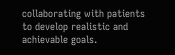collaborating with patients to develop realistic and achievable goals.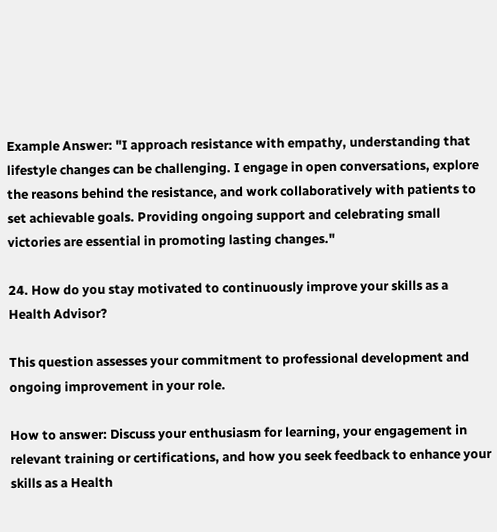Example Answer: "I approach resistance with empathy, understanding that lifestyle changes can be challenging. I engage in open conversations, explore the reasons behind the resistance, and work collaboratively with patients to set achievable goals. Providing ongoing support and celebrating small victories are essential in promoting lasting changes."

24. How do you stay motivated to continuously improve your skills as a Health Advisor?

This question assesses your commitment to professional development and ongoing improvement in your role.

How to answer: Discuss your enthusiasm for learning, your engagement in relevant training or certifications, and how you seek feedback to enhance your skills as a Health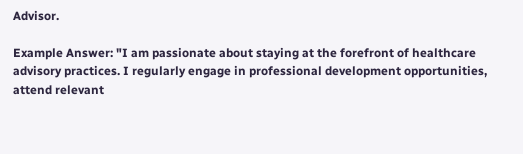Advisor.

Example Answer: "I am passionate about staying at the forefront of healthcare advisory practices. I regularly engage in professional development opportunities, attend relevant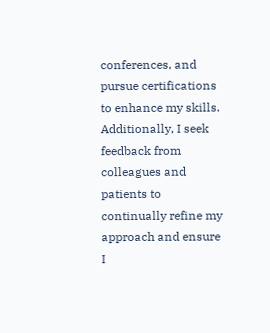conferences, and pursue certifications to enhance my skills. Additionally, I seek feedback from colleagues and patients to continually refine my approach and ensure I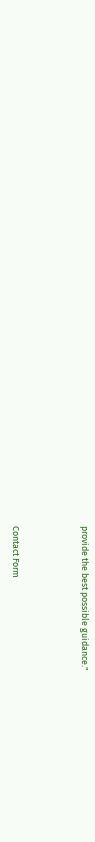provide the best possible guidance."



Contact Form